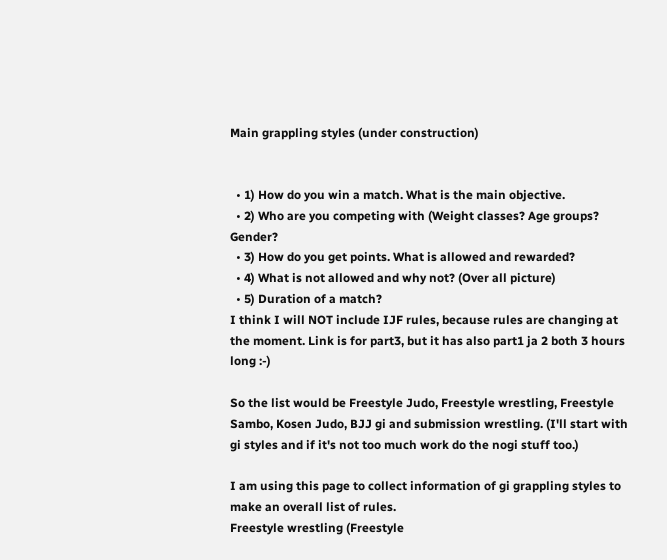Main grappling styles (under construction)


  • 1) How do you win a match. What is the main objective.
  • 2) Who are you competing with (Weight classes? Age groups? Gender?
  • 3) How do you get points. What is allowed and rewarded?
  • 4) What is not allowed and why not? (Over all picture)
  • 5) Duration of a match?
I think I will NOT include IJF rules, because rules are changing at the moment. Link is for part3, but it has also part1 ja 2 both 3 hours long :-)

So the list would be Freestyle Judo, Freestyle wrestling, Freestyle Sambo, Kosen Judo, BJJ gi and submission wrestling. (I'll start with gi styles and if it's not too much work do the nogi stuff too.)

I am using this page to collect information of gi grappling styles to make an overall list of rules.
Freestyle wrestling (Freestyle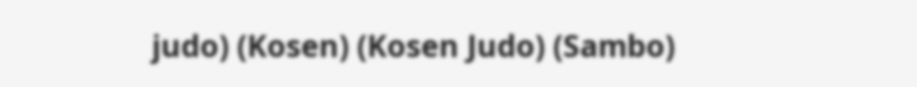judo) (Kosen) (Kosen Judo) (Sambo)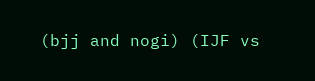(bjj and nogi) (IJF vs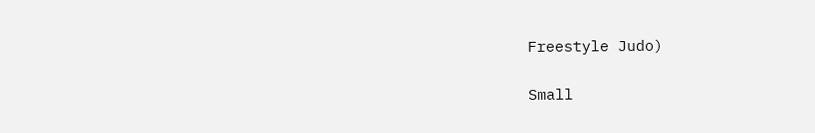Freestyle Judo)

Small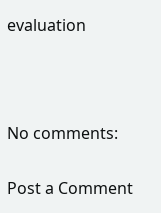evaluation



No comments:

Post a Comment